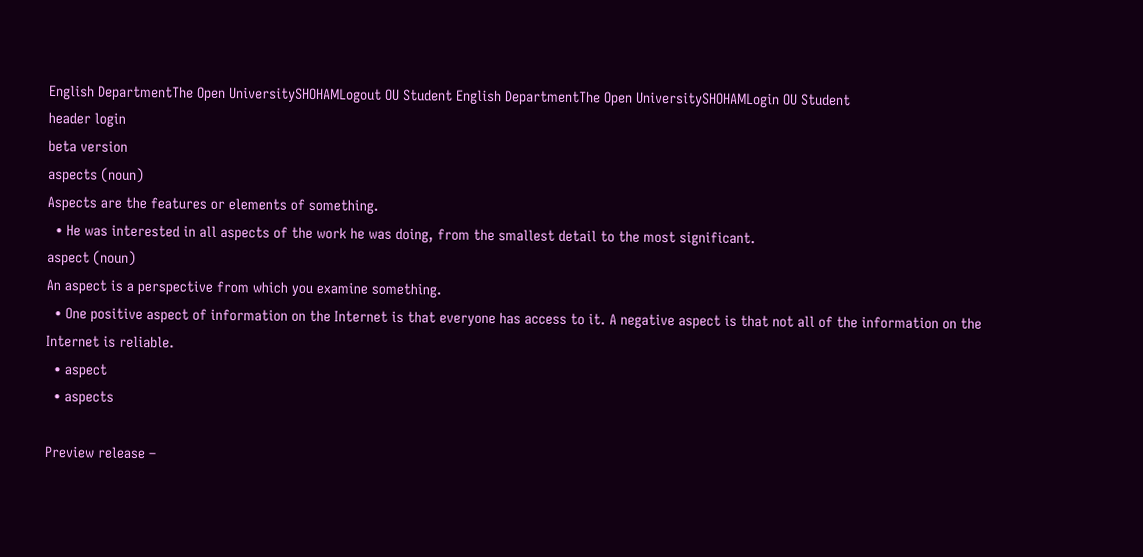English DepartmentThe Open UniversitySHOHAMLogout OU Student English DepartmentThe Open UniversitySHOHAMLogin OU Student
header login
beta version
aspects (noun)
Aspects are the features or elements of something.
  • He was interested in all aspects of the work he was doing, from the smallest detail to the most significant.
aspect (noun)
An aspect is a perspective from which you examine something.
  • One positive aspect of information on the Internet is that everyone has access to it. A negative aspect is that not all of the information on the Internet is reliable.
  • aspect
  • aspects

Preview release –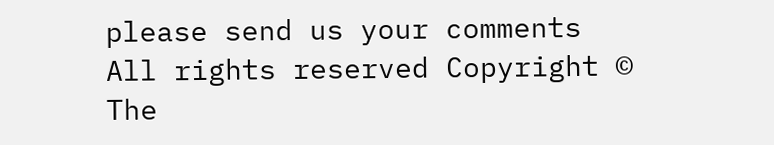please send us your comments
All rights reserved Copyright © The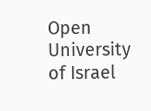Open University of Israel